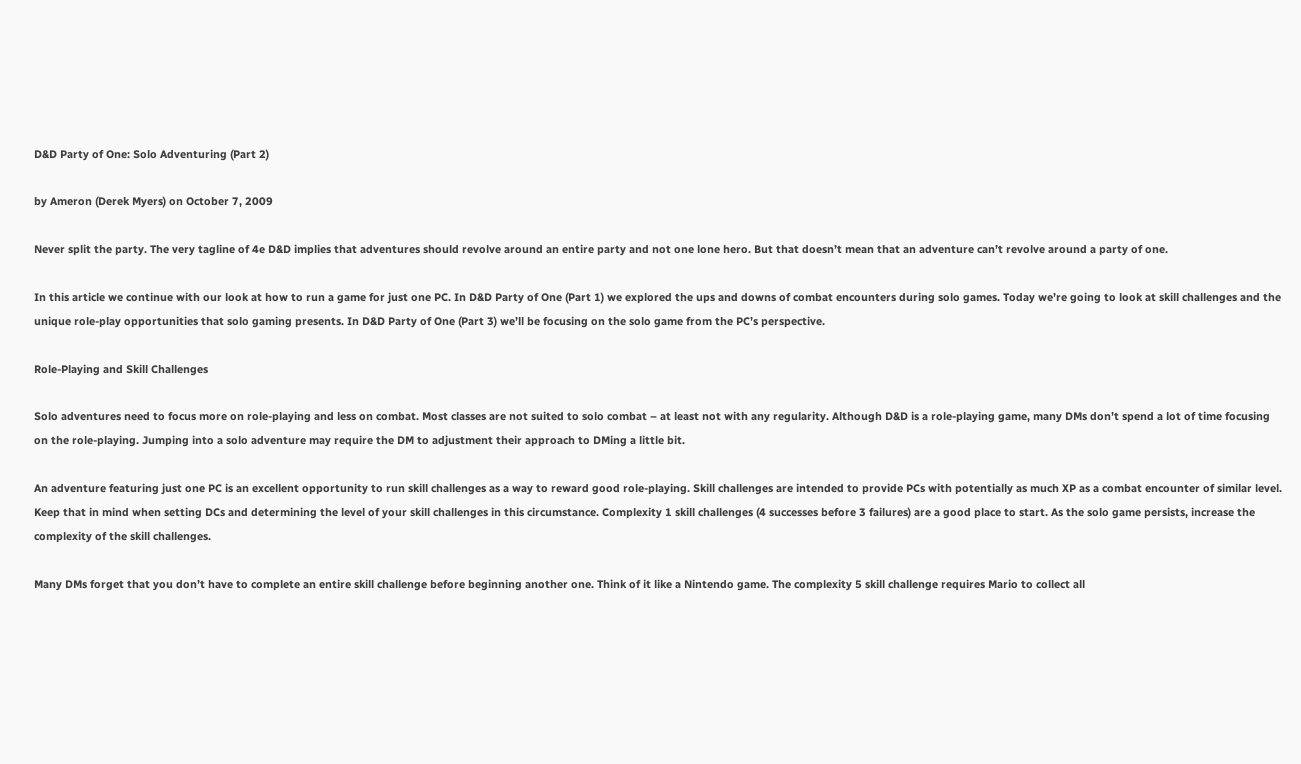D&D Party of One: Solo Adventuring (Part 2)

by Ameron (Derek Myers) on October 7, 2009

Never split the party. The very tagline of 4e D&D implies that adventures should revolve around an entire party and not one lone hero. But that doesn’t mean that an adventure can’t revolve around a party of one.

In this article we continue with our look at how to run a game for just one PC. In D&D Party of One (Part 1) we explored the ups and downs of combat encounters during solo games. Today we’re going to look at skill challenges and the unique role-play opportunities that solo gaming presents. In D&D Party of One (Part 3) we’ll be focusing on the solo game from the PC’s perspective.

Role-Playing and Skill Challenges

Solo adventures need to focus more on role-playing and less on combat. Most classes are not suited to solo combat – at least not with any regularity. Although D&D is a role-playing game, many DMs don’t spend a lot of time focusing on the role-playing. Jumping into a solo adventure may require the DM to adjustment their approach to DMing a little bit.

An adventure featuring just one PC is an excellent opportunity to run skill challenges as a way to reward good role-playing. Skill challenges are intended to provide PCs with potentially as much XP as a combat encounter of similar level. Keep that in mind when setting DCs and determining the level of your skill challenges in this circumstance. Complexity 1 skill challenges (4 successes before 3 failures) are a good place to start. As the solo game persists, increase the complexity of the skill challenges.

Many DMs forget that you don’t have to complete an entire skill challenge before beginning another one. Think of it like a Nintendo game. The complexity 5 skill challenge requires Mario to collect all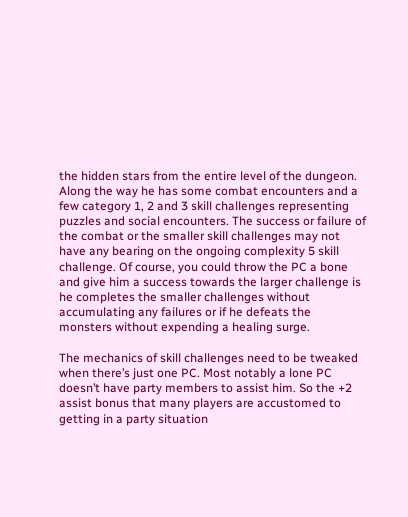the hidden stars from the entire level of the dungeon. Along the way he has some combat encounters and a few category 1, 2 and 3 skill challenges representing puzzles and social encounters. The success or failure of the combat or the smaller skill challenges may not have any bearing on the ongoing complexity 5 skill challenge. Of course, you could throw the PC a bone and give him a success towards the larger challenge is he completes the smaller challenges without accumulating any failures or if he defeats the monsters without expending a healing surge.

The mechanics of skill challenges need to be tweaked when there’s just one PC. Most notably a lone PC doesn’t have party members to assist him. So the +2 assist bonus that many players are accustomed to getting in a party situation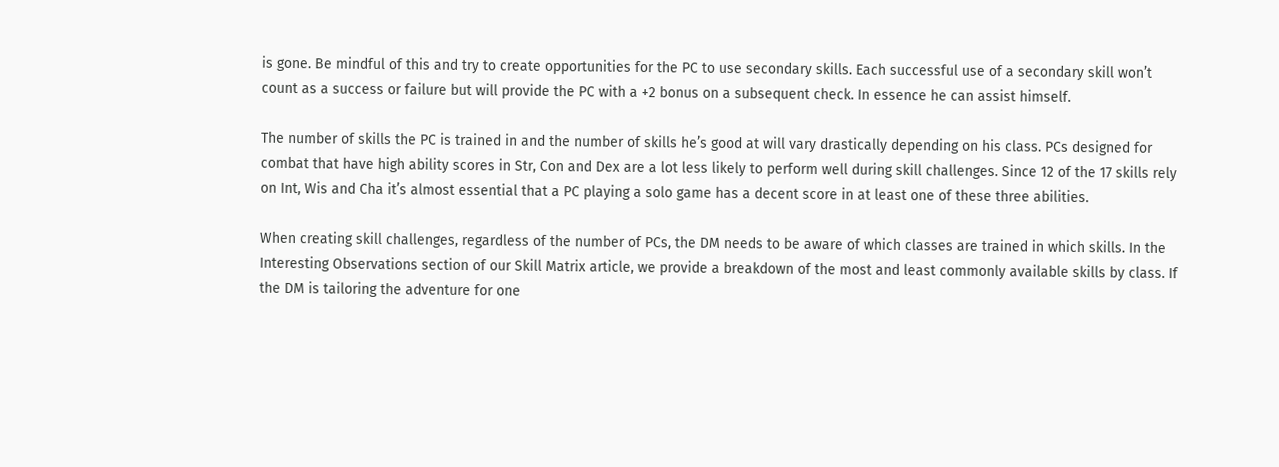is gone. Be mindful of this and try to create opportunities for the PC to use secondary skills. Each successful use of a secondary skill won’t count as a success or failure but will provide the PC with a +2 bonus on a subsequent check. In essence he can assist himself.

The number of skills the PC is trained in and the number of skills he’s good at will vary drastically depending on his class. PCs designed for combat that have high ability scores in Str, Con and Dex are a lot less likely to perform well during skill challenges. Since 12 of the 17 skills rely on Int, Wis and Cha it’s almost essential that a PC playing a solo game has a decent score in at least one of these three abilities.

When creating skill challenges, regardless of the number of PCs, the DM needs to be aware of which classes are trained in which skills. In the Interesting Observations section of our Skill Matrix article, we provide a breakdown of the most and least commonly available skills by class. If the DM is tailoring the adventure for one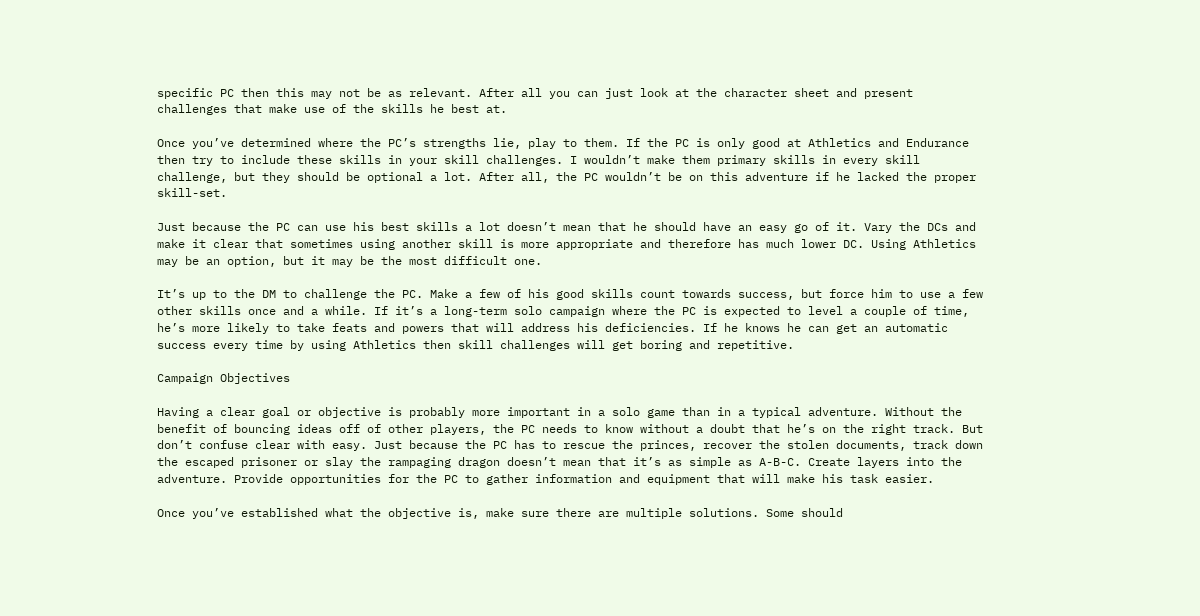specific PC then this may not be as relevant. After all you can just look at the character sheet and present challenges that make use of the skills he best at.

Once you’ve determined where the PC’s strengths lie, play to them. If the PC is only good at Athletics and Endurance then try to include these skills in your skill challenges. I wouldn’t make them primary skills in every skill challenge, but they should be optional a lot. After all, the PC wouldn’t be on this adventure if he lacked the proper skill-set.

Just because the PC can use his best skills a lot doesn’t mean that he should have an easy go of it. Vary the DCs and make it clear that sometimes using another skill is more appropriate and therefore has much lower DC. Using Athletics may be an option, but it may be the most difficult one.

It’s up to the DM to challenge the PC. Make a few of his good skills count towards success, but force him to use a few other skills once and a while. If it’s a long-term solo campaign where the PC is expected to level a couple of time, he’s more likely to take feats and powers that will address his deficiencies. If he knows he can get an automatic success every time by using Athletics then skill challenges will get boring and repetitive.

Campaign Objectives

Having a clear goal or objective is probably more important in a solo game than in a typical adventure. Without the benefit of bouncing ideas off of other players, the PC needs to know without a doubt that he’s on the right track. But don’t confuse clear with easy. Just because the PC has to rescue the princes, recover the stolen documents, track down the escaped prisoner or slay the rampaging dragon doesn’t mean that it’s as simple as A-B-C. Create layers into the adventure. Provide opportunities for the PC to gather information and equipment that will make his task easier.

Once you’ve established what the objective is, make sure there are multiple solutions. Some should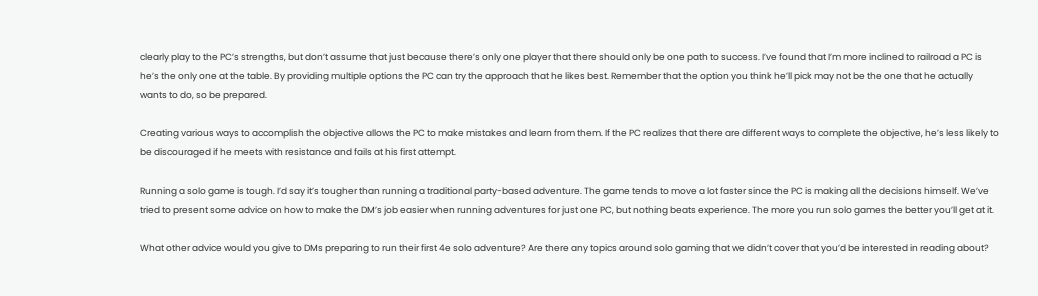clearly play to the PC’s strengths, but don’t assume that just because there’s only one player that there should only be one path to success. I’ve found that I’m more inclined to railroad a PC is he’s the only one at the table. By providing multiple options the PC can try the approach that he likes best. Remember that the option you think he’ll pick may not be the one that he actually wants to do, so be prepared.

Creating various ways to accomplish the objective allows the PC to make mistakes and learn from them. If the PC realizes that there are different ways to complete the objective, he’s less likely to be discouraged if he meets with resistance and fails at his first attempt.

Running a solo game is tough. I’d say it’s tougher than running a traditional party-based adventure. The game tends to move a lot faster since the PC is making all the decisions himself. We’ve tried to present some advice on how to make the DM’s job easier when running adventures for just one PC, but nothing beats experience. The more you run solo games the better you’ll get at it.

What other advice would you give to DMs preparing to run their first 4e solo adventure? Are there any topics around solo gaming that we didn’t cover that you’d be interested in reading about?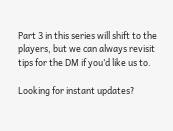Part 3 in this series will shift to the players, but we can always revisit tips for the DM if you’d like us to.

Looking for instant updates?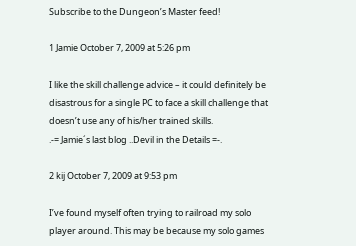Subscribe to the Dungeon’s Master feed!

1 Jamie October 7, 2009 at 5:26 pm

I like the skill challenge advice – it could definitely be disastrous for a single PC to face a skill challenge that doesn’t use any of his/her trained skills.
.-= Jamie´s last blog ..Devil in the Details =-.

2 kij October 7, 2009 at 9:53 pm

I’ve found myself often trying to railroad my solo player around. This may be because my solo games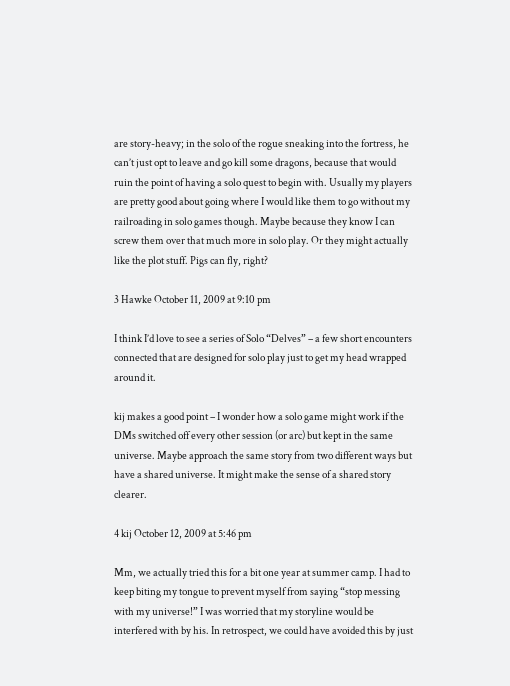are story-heavy; in the solo of the rogue sneaking into the fortress, he can’t just opt to leave and go kill some dragons, because that would ruin the point of having a solo quest to begin with. Usually my players are pretty good about going where I would like them to go without my railroading in solo games though. Maybe because they know I can screw them over that much more in solo play. Or they might actually like the plot stuff. Pigs can fly, right?

3 Hawke October 11, 2009 at 9:10 pm

I think I’d love to see a series of Solo “Delves” – a few short encounters connected that are designed for solo play just to get my head wrapped around it.

kij makes a good point – I wonder how a solo game might work if the DMs switched off every other session (or arc) but kept in the same universe. Maybe approach the same story from two different ways but have a shared universe. It might make the sense of a shared story clearer.

4 kij October 12, 2009 at 5:46 pm

Mm, we actually tried this for a bit one year at summer camp. I had to keep biting my tongue to prevent myself from saying “stop messing with my universe!” I was worried that my storyline would be interfered with by his. In retrospect, we could have avoided this by just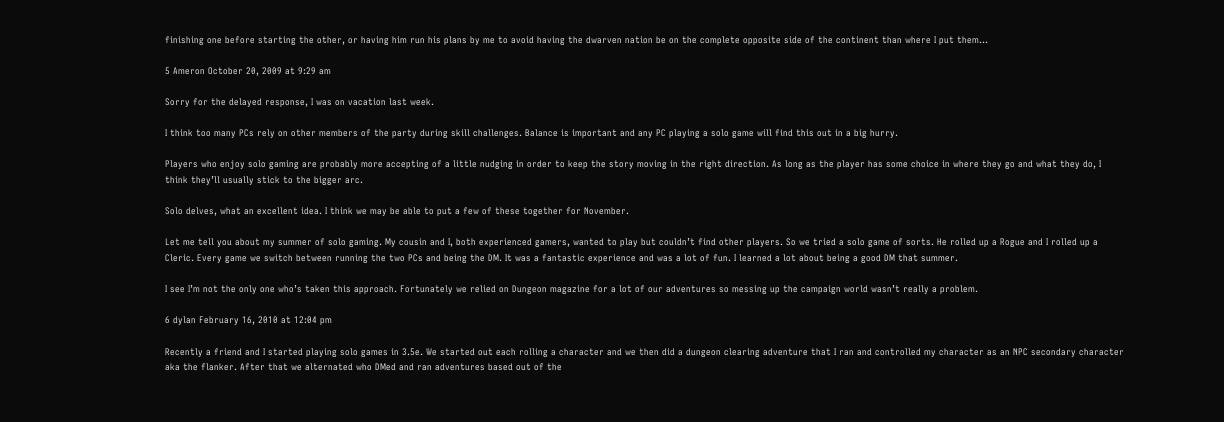finishing one before starting the other, or having him run his plans by me to avoid having the dwarven nation be on the complete opposite side of the continent than where I put them…

5 Ameron October 20, 2009 at 9:29 am

Sorry for the delayed response, I was on vacation last week.

I think too many PCs rely on other members of the party during skill challenges. Balance is important and any PC playing a solo game will find this out in a big hurry.

Players who enjoy solo gaming are probably more accepting of a little nudging in order to keep the story moving in the right direction. As long as the player has some choice in where they go and what they do, I think they’ll usually stick to the bigger arc.

Solo delves, what an excellent idea. I think we may be able to put a few of these together for November.

Let me tell you about my summer of solo gaming. My cousin and I, both experienced gamers, wanted to play but couldn’t find other players. So we tried a solo game of sorts. He rolled up a Rogue and I rolled up a Cleric. Every game we switch between running the two PCs and being the DM. It was a fantastic experience and was a lot of fun. I learned a lot about being a good DM that summer.

I see I’m not the only one who’s taken this approach. Fortunately we relied on Dungeon magazine for a lot of our adventures so messing up the campaign world wasn’t really a problem.

6 dylan February 16, 2010 at 12:04 pm

Recently a friend and I started playing solo games in 3.5e. We started out each rolling a character and we then did a dungeon clearing adventure that I ran and controlled my character as an NPC secondary character aka the flanker. After that we alternated who DMed and ran adventures based out of the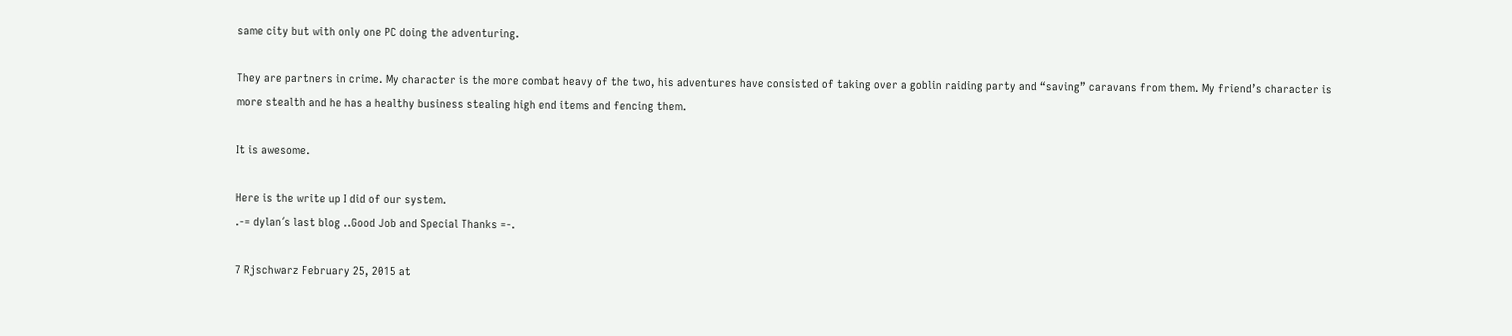same city but with only one PC doing the adventuring.

They are partners in crime. My character is the more combat heavy of the two, his adventures have consisted of taking over a goblin raiding party and “saving” caravans from them. My friend’s character is more stealth and he has a healthy business stealing high end items and fencing them.

It is awesome.

Here is the write up I did of our system.
.-= dylan´s last blog ..Good Job and Special Thanks =-.

7 Rjschwarz February 25, 2015 at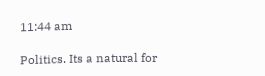11:44 am

Politics. Its a natural for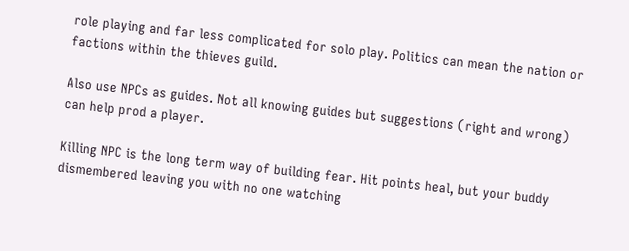role playing and far less complicated for solo play. Politics can mean the nation or factions within the thieves guild.

Also use NPCs as guides. Not all knowing guides but suggestions (right and wrong) can help prod a player.

Killing NPC is the long term way of building fear. Hit points heal, but your buddy dismembered leaving you with no one watching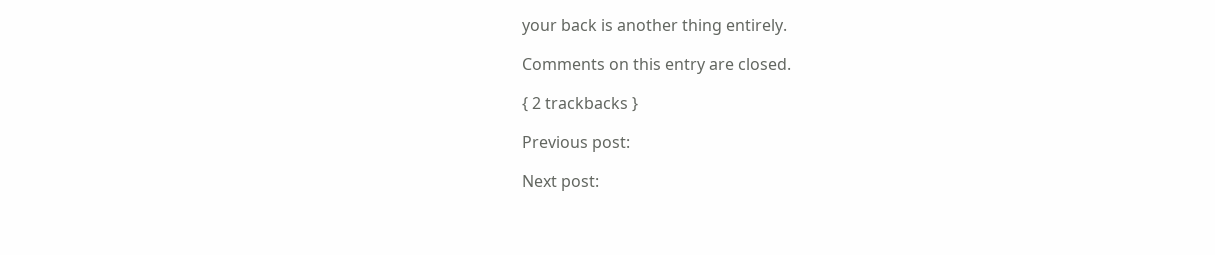your back is another thing entirely.

Comments on this entry are closed.

{ 2 trackbacks }

Previous post:

Next post: